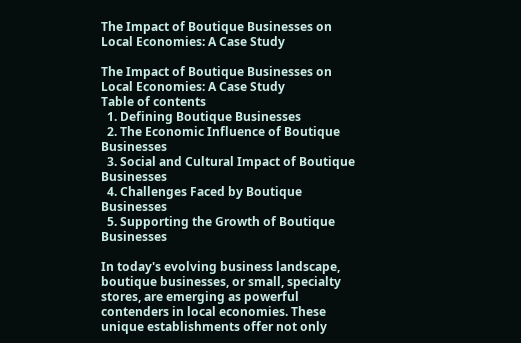The Impact of Boutique Businesses on Local Economies: A Case Study

The Impact of Boutique Businesses on Local Economies: A Case Study
Table of contents
  1. Defining Boutique Businesses
  2. The Economic Influence of Boutique Businesses
  3. Social and Cultural Impact of Boutique Businesses
  4. Challenges Faced by Boutique Businesses
  5. Supporting the Growth of Boutique Businesses

In today's evolving business landscape, boutique businesses, or small, specialty stores, are emerging as powerful contenders in local economies. These unique establishments offer not only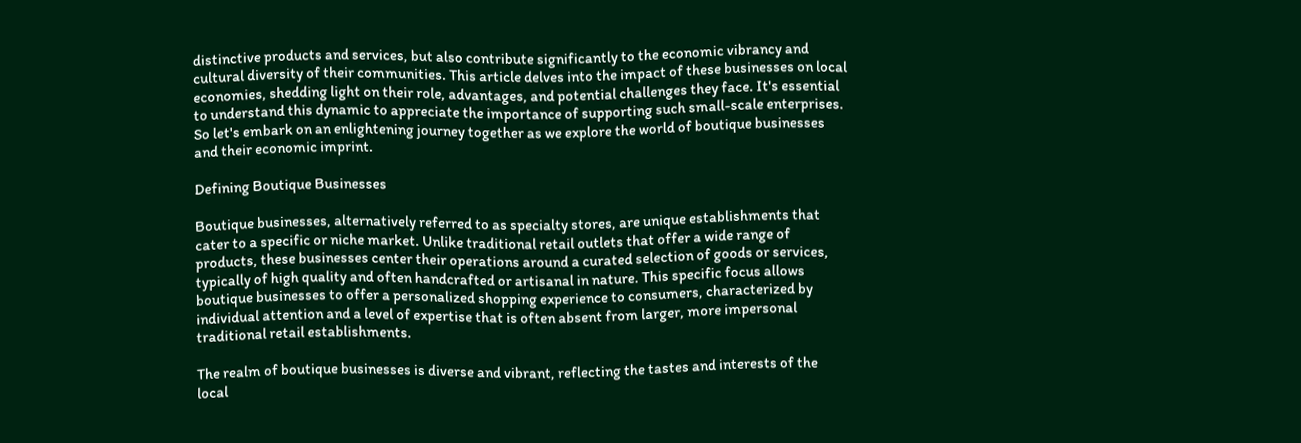distinctive products and services, but also contribute significantly to the economic vibrancy and cultural diversity of their communities. This article delves into the impact of these businesses on local economies, shedding light on their role, advantages, and potential challenges they face. It's essential to understand this dynamic to appreciate the importance of supporting such small-scale enterprises. So let's embark on an enlightening journey together as we explore the world of boutique businesses and their economic imprint.

Defining Boutique Businesses

Boutique businesses, alternatively referred to as specialty stores, are unique establishments that cater to a specific or niche market. Unlike traditional retail outlets that offer a wide range of products, these businesses center their operations around a curated selection of goods or services, typically of high quality and often handcrafted or artisanal in nature. This specific focus allows boutique businesses to offer a personalized shopping experience to consumers, characterized by individual attention and a level of expertise that is often absent from larger, more impersonal traditional retail establishments.

The realm of boutique businesses is diverse and vibrant, reflecting the tastes and interests of the local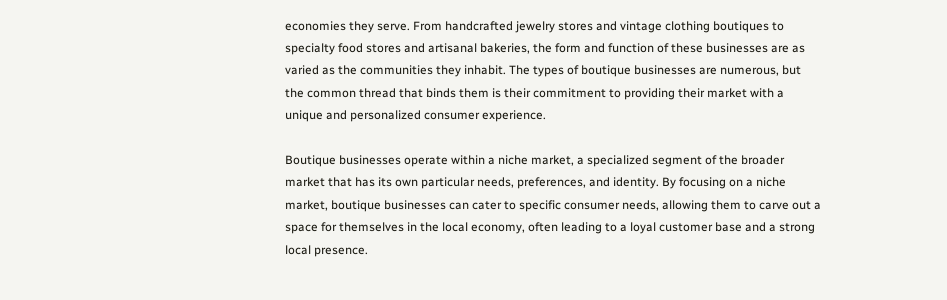economies they serve. From handcrafted jewelry stores and vintage clothing boutiques to specialty food stores and artisanal bakeries, the form and function of these businesses are as varied as the communities they inhabit. The types of boutique businesses are numerous, but the common thread that binds them is their commitment to providing their market with a unique and personalized consumer experience.

Boutique businesses operate within a niche market, a specialized segment of the broader market that has its own particular needs, preferences, and identity. By focusing on a niche market, boutique businesses can cater to specific consumer needs, allowing them to carve out a space for themselves in the local economy, often leading to a loyal customer base and a strong local presence.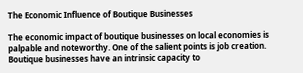The Economic Influence of Boutique Businesses

The economic impact of boutique businesses on local economies is palpable and noteworthy. One of the salient points is job creation. Boutique businesses have an intrinsic capacity to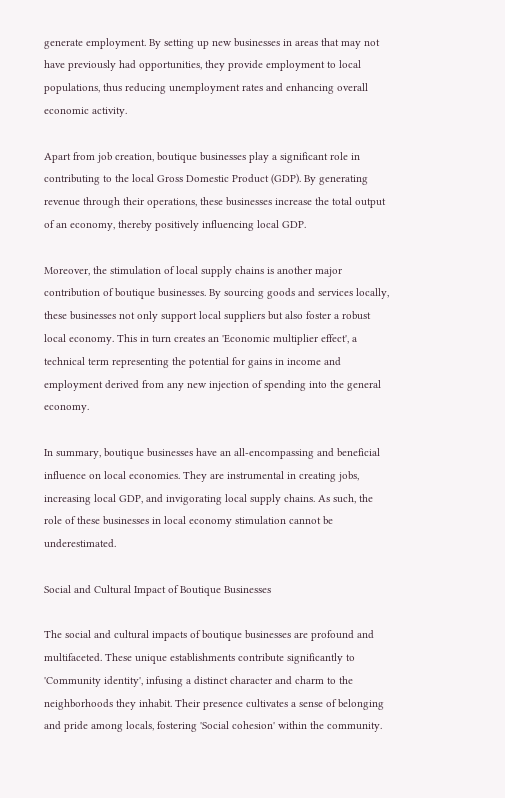generate employment. By setting up new businesses in areas that may not have previously had opportunities, they provide employment to local populations, thus reducing unemployment rates and enhancing overall economic activity.

Apart from job creation, boutique businesses play a significant role in contributing to the local Gross Domestic Product (GDP). By generating revenue through their operations, these businesses increase the total output of an economy, thereby positively influencing local GDP.

Moreover, the stimulation of local supply chains is another major contribution of boutique businesses. By sourcing goods and services locally, these businesses not only support local suppliers but also foster a robust local economy. This in turn creates an 'Economic multiplier effect', a technical term representing the potential for gains in income and employment derived from any new injection of spending into the general economy.

In summary, boutique businesses have an all-encompassing and beneficial influence on local economies. They are instrumental in creating jobs, increasing local GDP, and invigorating local supply chains. As such, the role of these businesses in local economy stimulation cannot be underestimated.

Social and Cultural Impact of Boutique Businesses

The social and cultural impacts of boutique businesses are profound and multifaceted. These unique establishments contribute significantly to 'Community identity', infusing a distinct character and charm to the neighborhoods they inhabit. Their presence cultivates a sense of belonging and pride among locals, fostering 'Social cohesion' within the community.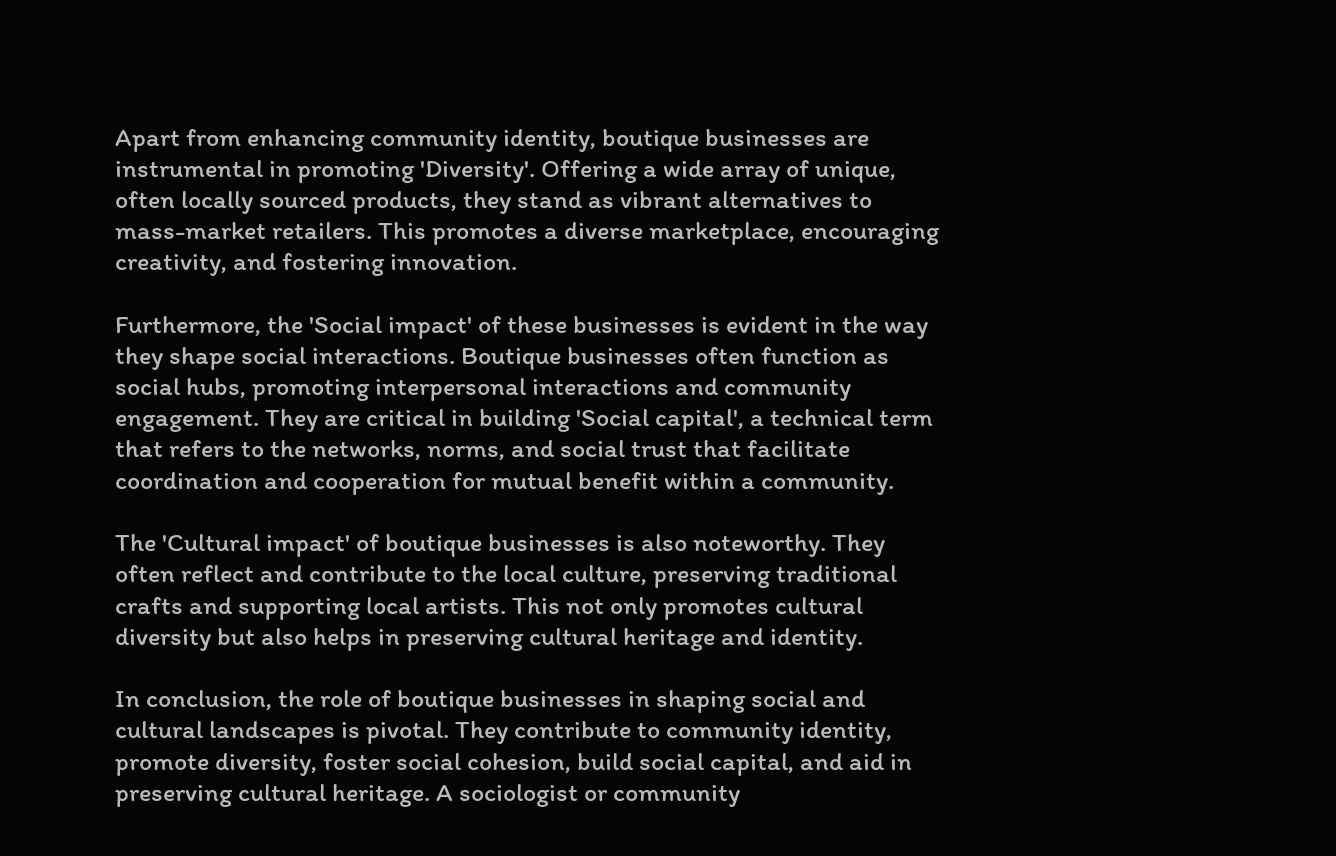Apart from enhancing community identity, boutique businesses are instrumental in promoting 'Diversity'. Offering a wide array of unique, often locally sourced products, they stand as vibrant alternatives to mass-market retailers. This promotes a diverse marketplace, encouraging creativity, and fostering innovation.

Furthermore, the 'Social impact' of these businesses is evident in the way they shape social interactions. Boutique businesses often function as social hubs, promoting interpersonal interactions and community engagement. They are critical in building 'Social capital', a technical term that refers to the networks, norms, and social trust that facilitate coordination and cooperation for mutual benefit within a community.

The 'Cultural impact' of boutique businesses is also noteworthy. They often reflect and contribute to the local culture, preserving traditional crafts and supporting local artists. This not only promotes cultural diversity but also helps in preserving cultural heritage and identity.

In conclusion, the role of boutique businesses in shaping social and cultural landscapes is pivotal. They contribute to community identity, promote diversity, foster social cohesion, build social capital, and aid in preserving cultural heritage. A sociologist or community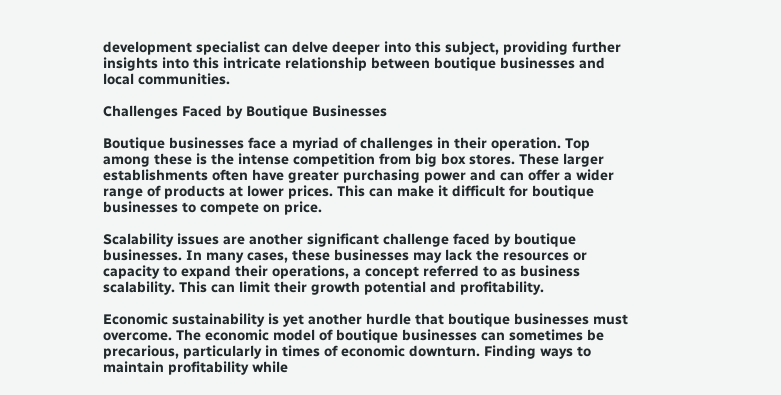development specialist can delve deeper into this subject, providing further insights into this intricate relationship between boutique businesses and local communities.

Challenges Faced by Boutique Businesses

Boutique businesses face a myriad of challenges in their operation. Top among these is the intense competition from big box stores. These larger establishments often have greater purchasing power and can offer a wider range of products at lower prices. This can make it difficult for boutique businesses to compete on price.

Scalability issues are another significant challenge faced by boutique businesses. In many cases, these businesses may lack the resources or capacity to expand their operations, a concept referred to as business scalability. This can limit their growth potential and profitability.

Economic sustainability is yet another hurdle that boutique businesses must overcome. The economic model of boutique businesses can sometimes be precarious, particularly in times of economic downturn. Finding ways to maintain profitability while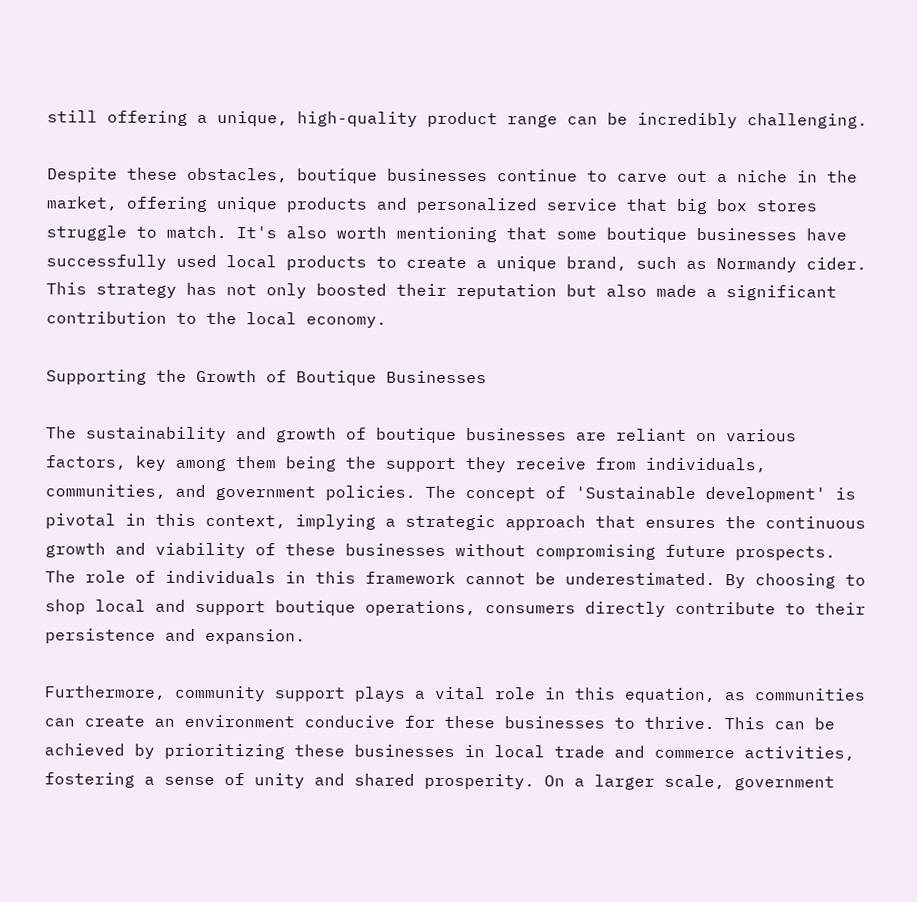still offering a unique, high-quality product range can be incredibly challenging.

Despite these obstacles, boutique businesses continue to carve out a niche in the market, offering unique products and personalized service that big box stores struggle to match. It's also worth mentioning that some boutique businesses have successfully used local products to create a unique brand, such as Normandy cider. This strategy has not only boosted their reputation but also made a significant contribution to the local economy.

Supporting the Growth of Boutique Businesses

The sustainability and growth of boutique businesses are reliant on various factors, key among them being the support they receive from individuals, communities, and government policies. The concept of 'Sustainable development' is pivotal in this context, implying a strategic approach that ensures the continuous growth and viability of these businesses without compromising future prospects. The role of individuals in this framework cannot be underestimated. By choosing to shop local and support boutique operations, consumers directly contribute to their persistence and expansion.

Furthermore, community support plays a vital role in this equation, as communities can create an environment conducive for these businesses to thrive. This can be achieved by prioritizing these businesses in local trade and commerce activities, fostering a sense of unity and shared prosperity. On a larger scale, government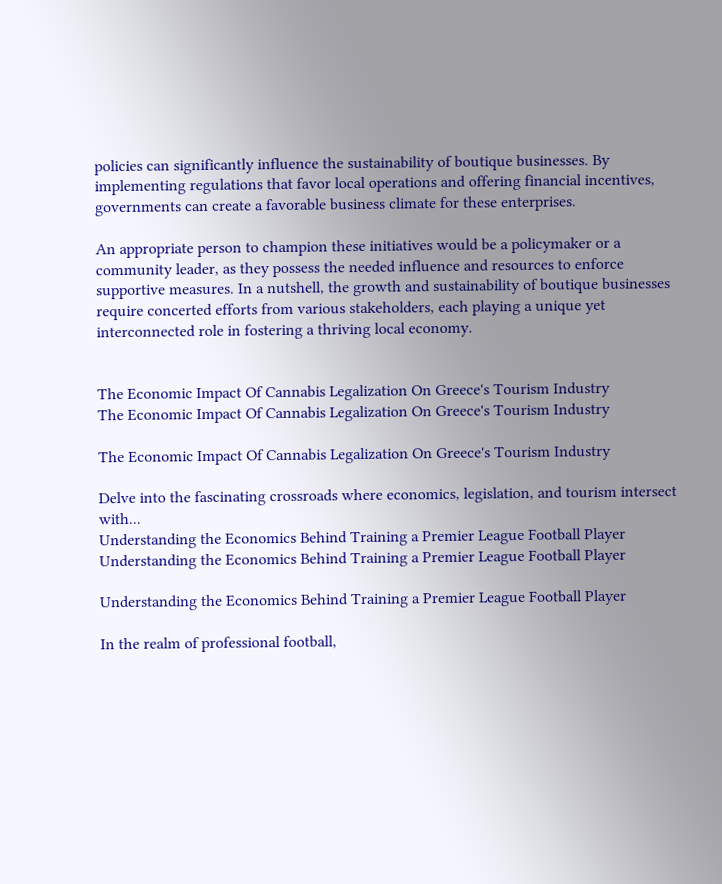policies can significantly influence the sustainability of boutique businesses. By implementing regulations that favor local operations and offering financial incentives, governments can create a favorable business climate for these enterprises.

An appropriate person to champion these initiatives would be a policymaker or a community leader, as they possess the needed influence and resources to enforce supportive measures. In a nutshell, the growth and sustainability of boutique businesses require concerted efforts from various stakeholders, each playing a unique yet interconnected role in fostering a thriving local economy.


The Economic Impact Of Cannabis Legalization On Greece's Tourism Industry
The Economic Impact Of Cannabis Legalization On Greece's Tourism Industry

The Economic Impact Of Cannabis Legalization On Greece's Tourism Industry

Delve into the fascinating crossroads where economics, legislation, and tourism intersect with...
Understanding the Economics Behind Training a Premier League Football Player
Understanding the Economics Behind Training a Premier League Football Player

Understanding the Economics Behind Training a Premier League Football Player

In the realm of professional football,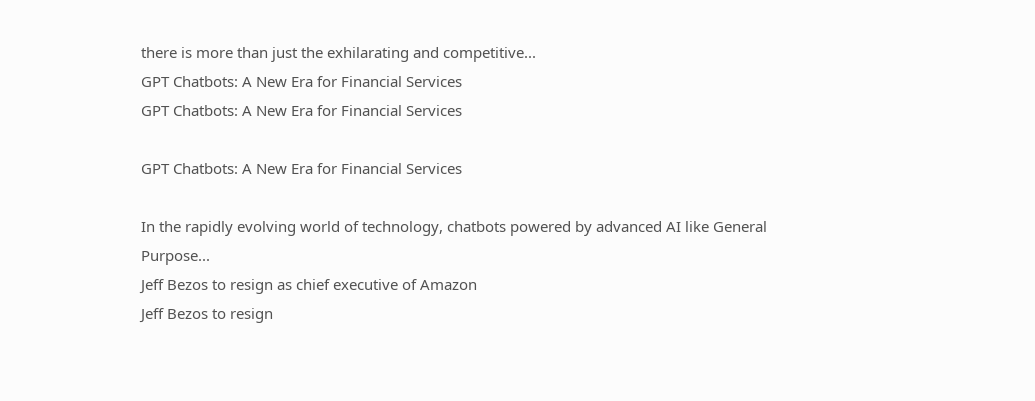there is more than just the exhilarating and competitive...
GPT Chatbots: A New Era for Financial Services
GPT Chatbots: A New Era for Financial Services

GPT Chatbots: A New Era for Financial Services

In the rapidly evolving world of technology, chatbots powered by advanced AI like General Purpose...
Jeff Bezos to resign as chief executive of Amazon
Jeff Bezos to resign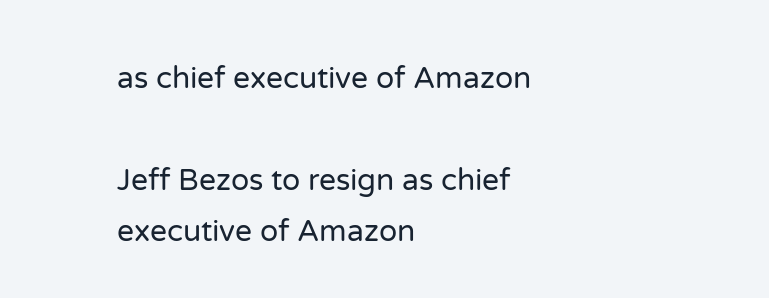as chief executive of Amazon

Jeff Bezos to resign as chief executive of Amazon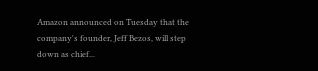Amazon announced on Tuesday that the company's founder, Jeff Bezos, will step down as chief...